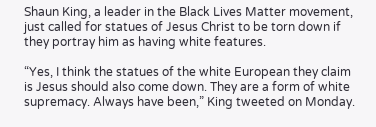Shaun King, a leader in the Black Lives Matter movement, just called for statues of Jesus Christ to be torn down if they portray him as having white features.

“Yes, I think the statues of the white European they claim is Jesus should also come down. They are a form of white supremacy. Always have been,” King tweeted on Monday.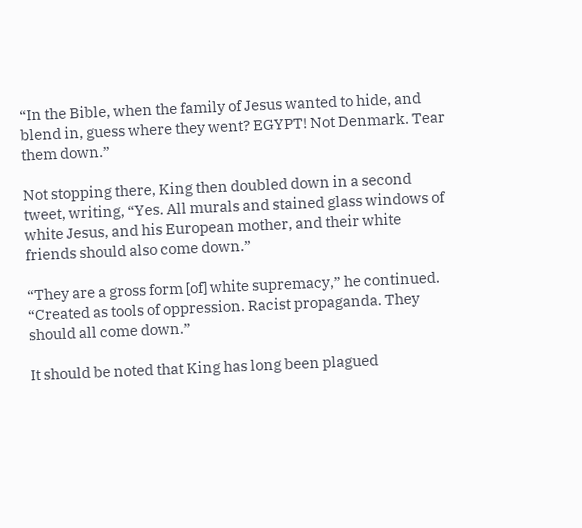“In the Bible, when the family of Jesus wanted to hide, and blend in, guess where they went? EGYPT! Not Denmark. Tear them down.”

Not stopping there, King then doubled down in a second tweet, writing, “Yes. All murals and stained glass windows of white Jesus, and his European mother, and their white friends should also come down.”

“They are a gross form [of] white supremacy,” he continued. “Created as tools of oppression. Racist propaganda. They should all come down.”

It should be noted that King has long been plagued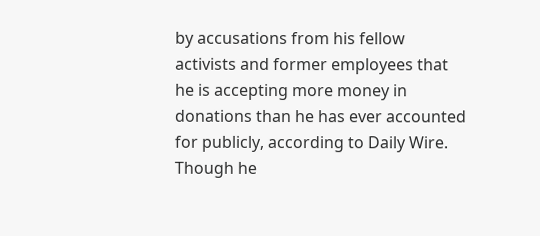by accusations from his fellow activists and former employees that he is accepting more money in donations than he has ever accounted for publicly, according to Daily Wire. Though he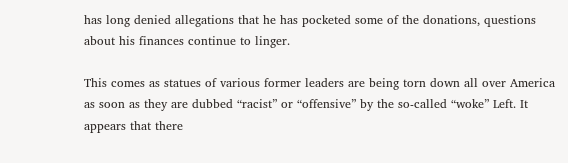has long denied allegations that he has pocketed some of the donations, questions about his finances continue to linger.

This comes as statues of various former leaders are being torn down all over America as soon as they are dubbed “racist” or “offensive” by the so-called “woke” Left. It appears that there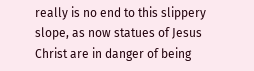really is no end to this slippery slope, as now statues of Jesus Christ are in danger of being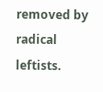removed by radical leftists.